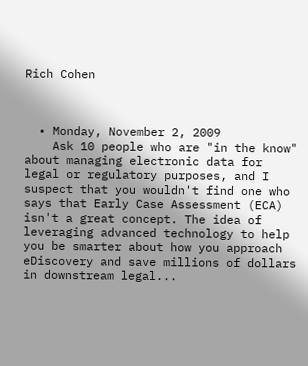Rich Cohen



  • Monday, November 2, 2009
    Ask 10 people who are "in the know" about managing electronic data for legal or regulatory purposes, and I suspect that you wouldn't find one who says that Early Case Assessment (ECA) isn't a great concept. The idea of leveraging advanced technology to help you be smarter about how you approach eDiscovery and save millions of dollars in downstream legal...